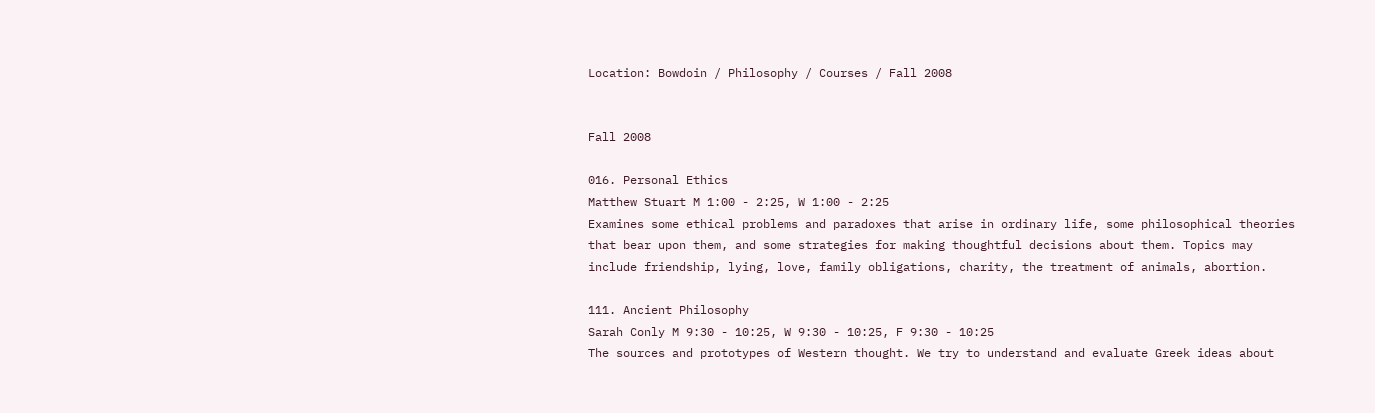Location: Bowdoin / Philosophy / Courses / Fall 2008


Fall 2008

016. Personal Ethics
Matthew Stuart M 1:00 - 2:25, W 1:00 - 2:25
Examines some ethical problems and paradoxes that arise in ordinary life, some philosophical theories that bear upon them, and some strategies for making thoughtful decisions about them. Topics may include friendship, lying, love, family obligations, charity, the treatment of animals, abortion.

111. Ancient Philosophy
Sarah Conly M 9:30 - 10:25, W 9:30 - 10:25, F 9:30 - 10:25
The sources and prototypes of Western thought. We try to understand and evaluate Greek ideas about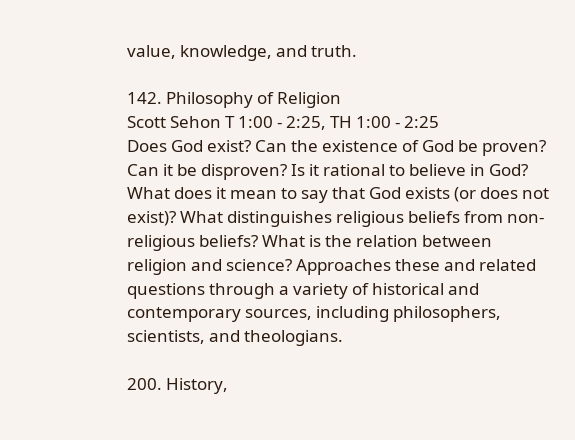value, knowledge, and truth.

142. Philosophy of Religion
Scott Sehon T 1:00 - 2:25, TH 1:00 - 2:25
Does God exist? Can the existence of God be proven? Can it be disproven? Is it rational to believe in God? What does it mean to say that God exists (or does not exist)? What distinguishes religious beliefs from non-religious beliefs? What is the relation between religion and science? Approaches these and related questions through a variety of historical and contemporary sources, including philosophers, scientists, and theologians.

200. History,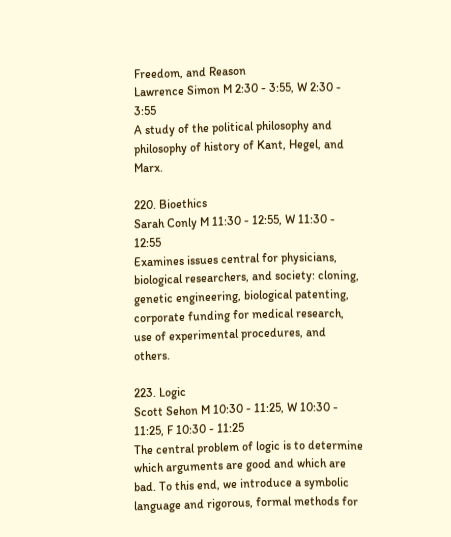Freedom, and Reason
Lawrence Simon M 2:30 - 3:55, W 2:30 - 3:55
A study of the political philosophy and philosophy of history of Kant, Hegel, and Marx.

220. Bioethics
Sarah Conly M 11:30 - 12:55, W 11:30 - 12:55
Examines issues central for physicians, biological researchers, and society: cloning, genetic engineering, biological patenting, corporate funding for medical research, use of experimental procedures, and others.

223. Logic
Scott Sehon M 10:30 - 11:25, W 10:30 - 11:25, F 10:30 - 11:25
The central problem of logic is to determine which arguments are good and which are bad. To this end, we introduce a symbolic language and rigorous, formal methods for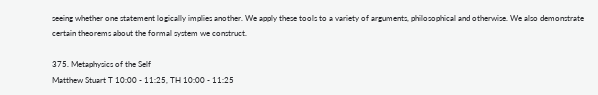seeing whether one statement logically implies another. We apply these tools to a variety of arguments, philosophical and otherwise. We also demonstrate certain theorems about the formal system we construct.

375. Metaphysics of the Self
Matthew Stuart T 10:00 - 11:25, TH 10:00 - 11:25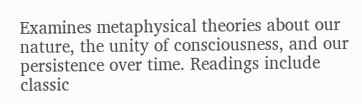Examines metaphysical theories about our nature, the unity of consciousness, and our persistence over time. Readings include classic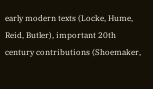early modern texts (Locke, Hume, Reid, Butler), important 20th century contributions (Shoemaker,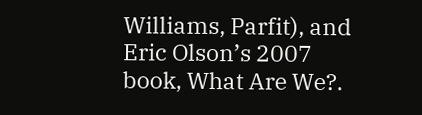Williams, Parfit), and Eric Olson’s 2007 book, What Are We?.